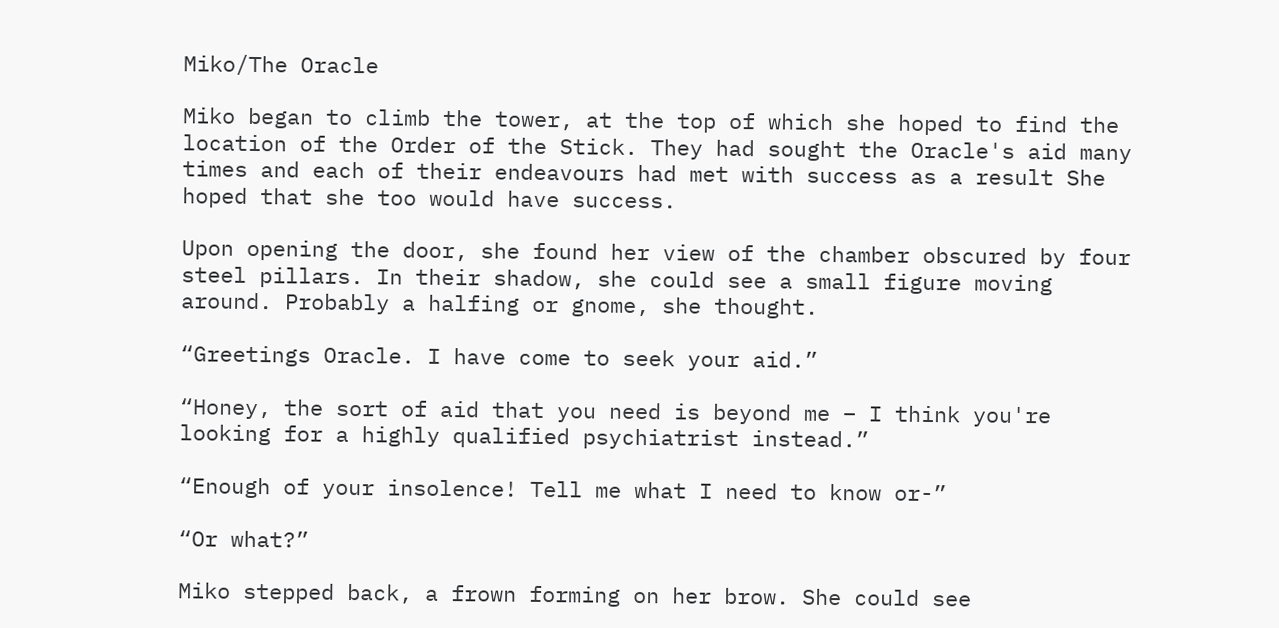Miko/The Oracle

Miko began to climb the tower, at the top of which she hoped to find the location of the Order of the Stick. They had sought the Oracle's aid many times and each of their endeavours had met with success as a result She hoped that she too would have success.

Upon opening the door, she found her view of the chamber obscured by four steel pillars. In their shadow, she could see a small figure moving around. Probably a halfing or gnome, she thought.

“Greetings Oracle. I have come to seek your aid.”

“Honey, the sort of aid that you need is beyond me – I think you're looking for a highly qualified psychiatrist instead.”

“Enough of your insolence! Tell me what I need to know or-”

“Or what?”

Miko stepped back, a frown forming on her brow. She could see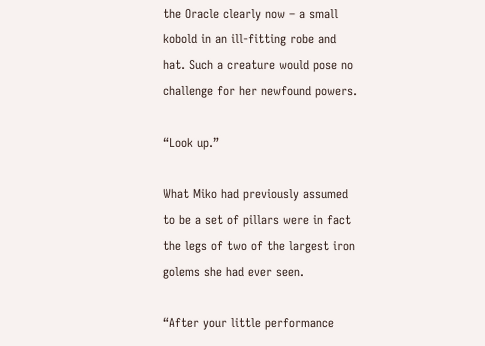the Oracle clearly now – a small kobold in an ill-fitting robe and hat. Such a creature would pose no challenge for her newfound powers.

“Look up.”

What Miko had previously assumed to be a set of pillars were in fact the legs of two of the largest iron golems she had ever seen.

“After your little performance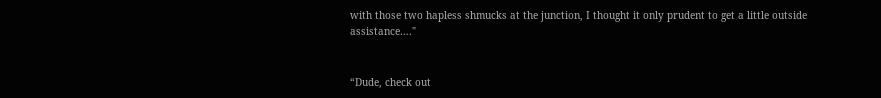with those two hapless shmucks at the junction, I thought it only prudent to get a little outside assistance…."


“Dude, check out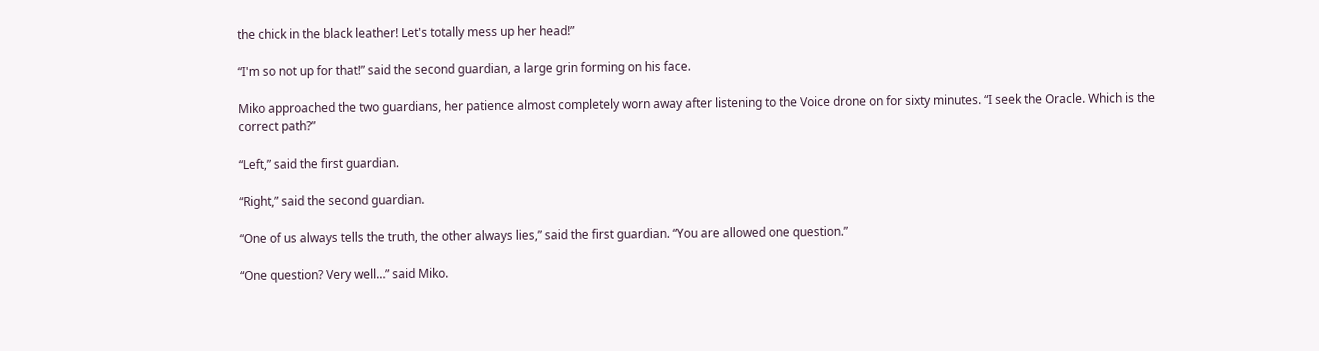the chick in the black leather! Let's totally mess up her head!”

“I'm so not up for that!” said the second guardian, a large grin forming on his face.

Miko approached the two guardians, her patience almost completely worn away after listening to the Voice drone on for sixty minutes. “I seek the Oracle. Which is the correct path?”

“Left,” said the first guardian.

“Right,” said the second guardian.

“One of us always tells the truth, the other always lies,” said the first guardian. “You are allowed one question.”

“One question? Very well…” said Miko.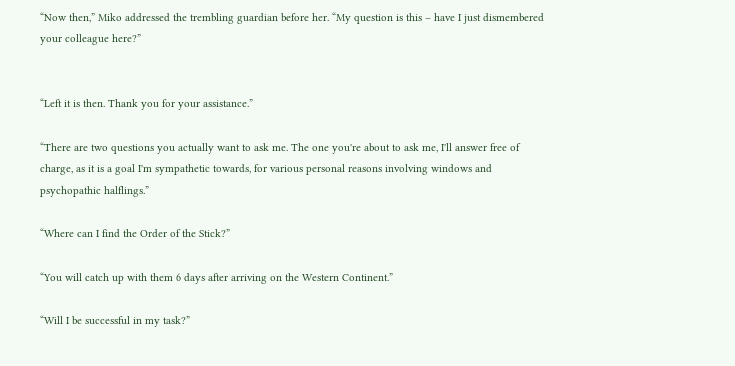“Now then,” Miko addressed the trembling guardian before her. “My question is this – have I just dismembered your colleague here?”


“Left it is then. Thank you for your assistance.”

“There are two questions you actually want to ask me. The one you're about to ask me, I'll answer free of charge, as it is a goal I'm sympathetic towards, for various personal reasons involving windows and psychopathic halflings.”

“Where can I find the Order of the Stick?”

“You will catch up with them 6 days after arriving on the Western Continent.”

“Will I be successful in my task?”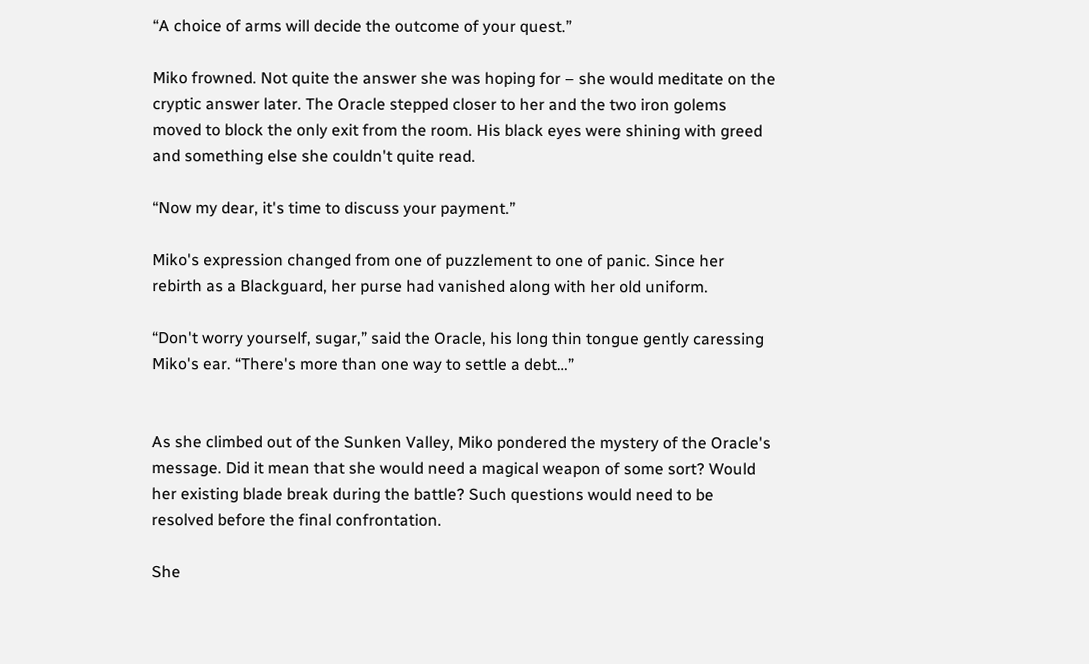“A choice of arms will decide the outcome of your quest.”

Miko frowned. Not quite the answer she was hoping for – she would meditate on the cryptic answer later. The Oracle stepped closer to her and the two iron golems moved to block the only exit from the room. His black eyes were shining with greed and something else she couldn't quite read.

“Now my dear, it's time to discuss your payment.”

Miko's expression changed from one of puzzlement to one of panic. Since her rebirth as a Blackguard, her purse had vanished along with her old uniform.

“Don't worry yourself, sugar,” said the Oracle, his long thin tongue gently caressing Miko's ear. “There's more than one way to settle a debt…”


As she climbed out of the Sunken Valley, Miko pondered the mystery of the Oracle's message. Did it mean that she would need a magical weapon of some sort? Would her existing blade break during the battle? Such questions would need to be resolved before the final confrontation.

She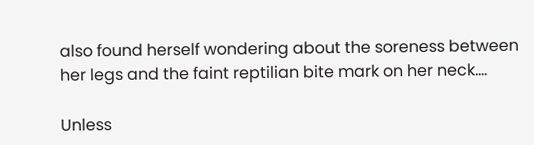also found herself wondering about the soreness between her legs and the faint reptilian bite mark on her neck….

Unless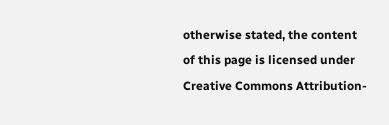otherwise stated, the content of this page is licensed under Creative Commons Attribution-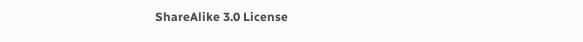ShareAlike 3.0 License